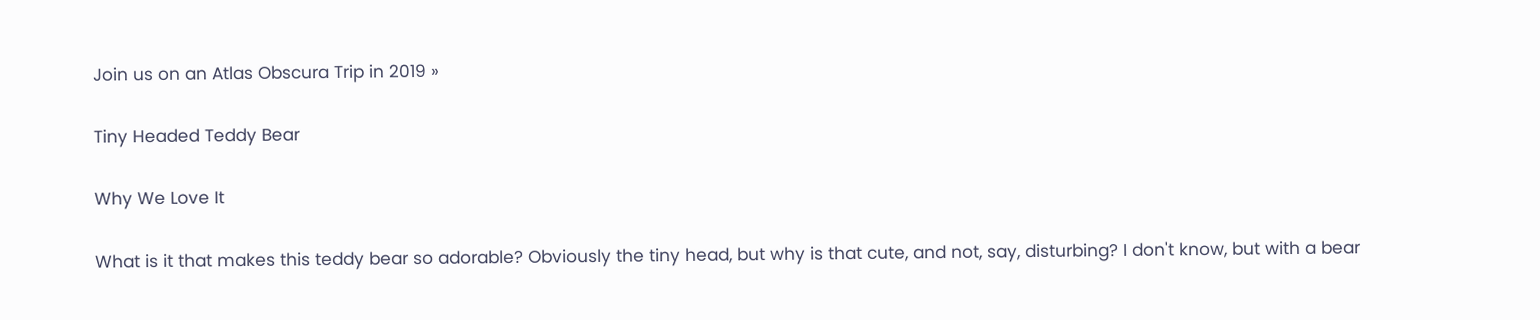Join us on an Atlas Obscura Trip in 2019 »

Tiny Headed Teddy Bear

Why We Love It

What is it that makes this teddy bear so adorable? Obviously the tiny head, but why is that cute, and not, say, disturbing? I don't know, but with a bear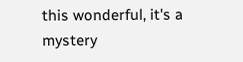this wonderful, it's a mystery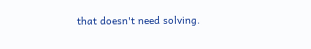that doesn't need solving.